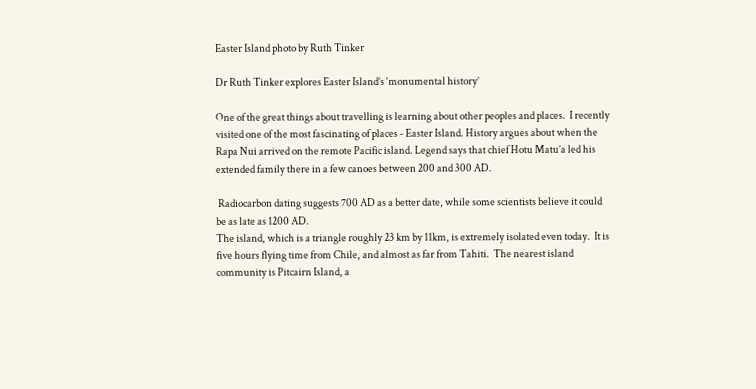Easter Island photo by Ruth Tinker

Dr Ruth Tinker explores Easter Island’s ‘monumental history’

One of the great things about travelling is learning about other peoples and places.  I recently visited one of the most fascinating of places - Easter Island. History argues about when the Rapa Nui arrived on the remote Pacific island. Legend says that chief Hotu Matu’a led his extended family there in a few canoes between 200 and 300 AD.

 Radiocarbon dating suggests 700 AD as a better date, while some scientists believe it could be as late as 1200 AD.
The island, which is a triangle roughly 23 km by 11km, is extremely isolated even today.  It is five hours flying time from Chile, and almost as far from Tahiti.  The nearest island community is Pitcairn Island, a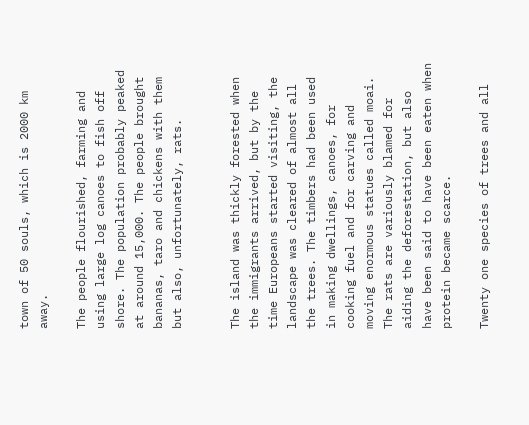town of 50 souls, which is 2000 km away.

The people flourished, farming and using large log canoes to fish off shore. The population probably peaked at around 15,000. The people brought bananas, taro and chickens with them but also, unfortunately, rats.


The island was thickly forested when the immigrants arrived, but by the time Europeans started visiting, the landscape was cleared of almost all the trees. The timbers had been used in making dwellings, canoes, for cooking fuel and for carving and moving enormous statues called moai. The rats are variously blamed for aiding the deforestation, but also have been said to have been eaten when protein became scarce.

Twenty one species of trees and all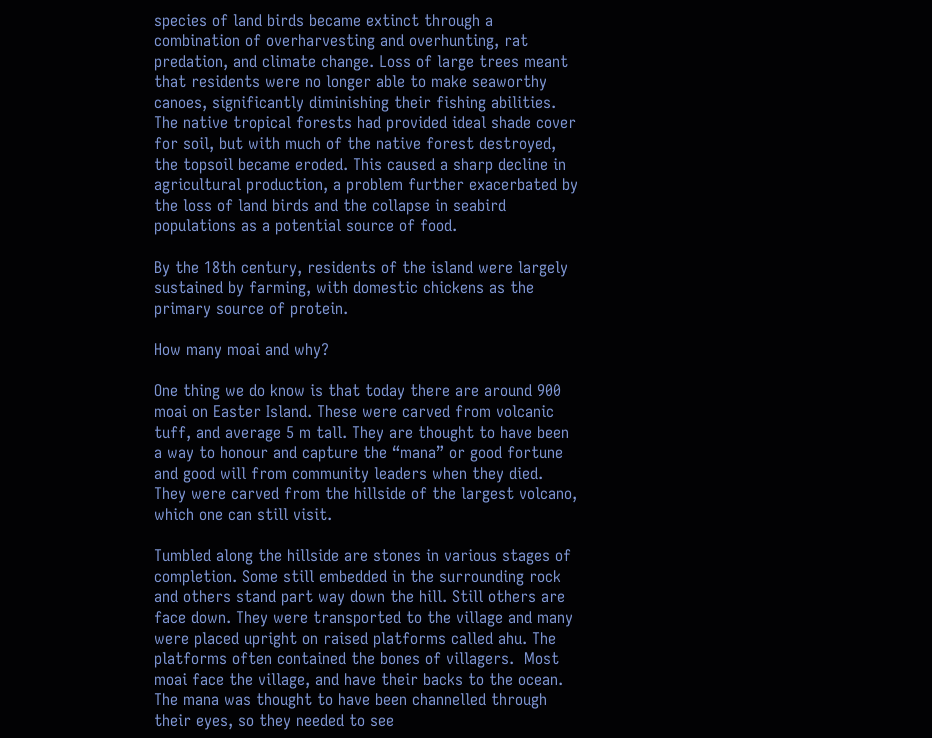species of land birds became extinct through a combination of overharvesting and overhunting, rat predation, and climate change. Loss of large trees meant that residents were no longer able to make seaworthy canoes, significantly diminishing their fishing abilities. The native tropical forests had provided ideal shade cover for soil, but with much of the native forest destroyed, the topsoil became eroded. This caused a sharp decline in agricultural production, a problem further exacerbated by the loss of land birds and the collapse in seabird populations as a potential source of food.

By the 18th century, residents of the island were largely sustained by farming, with domestic chickens as the primary source of protein.

How many moai and why?

One thing we do know is that today there are around 900 moai on Easter Island. These were carved from volcanic tuff, and average 5 m tall. They are thought to have been a way to honour and capture the “mana” or good fortune and good will from community leaders when they died.  They were carved from the hillside of the largest volcano, which one can still visit.

Tumbled along the hillside are stones in various stages of completion. Some still embedded in the surrounding rock and others stand part way down the hill. Still others are face down. They were transported to the village and many were placed upright on raised platforms called ahu. The platforms often contained the bones of villagers.  Most moai face the village, and have their backs to the ocean.  The mana was thought to have been channelled through their eyes, so they needed to see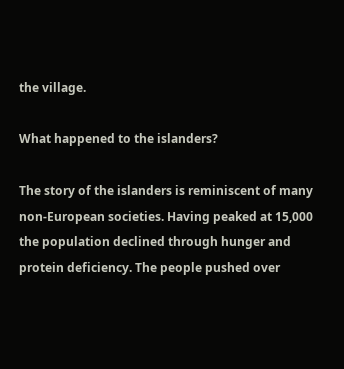the village.

What happened to the islanders?

The story of the islanders is reminiscent of many non-European societies. Having peaked at 15,000 the population declined through hunger and protein deficiency. The people pushed over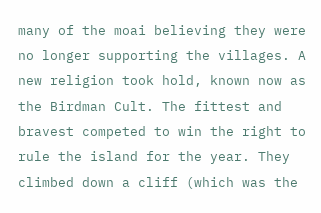many of the moai believing they were no longer supporting the villages. A new religion took hold, known now as the Birdman Cult. The fittest and bravest competed to win the right to rule the island for the year. They climbed down a cliff (which was the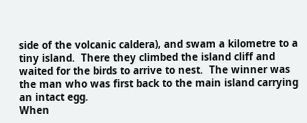side of the volcanic caldera), and swam a kilometre to a tiny island.  There they climbed the island cliff and waited for the birds to arrive to nest.  The winner was the man who was first back to the main island carrying an intact egg.
When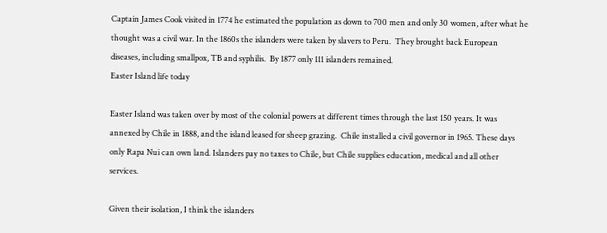Captain James Cook visited in 1774 he estimated the population as down to 700 men and only 30 women, after what he thought was a civil war. In the 1860s the islanders were taken by slavers to Peru.  They brought back European diseases, including smallpox, TB and syphilis.  By 1877 only 111 islanders remained.
Easter Island life today

Easter Island was taken over by most of the colonial powers at different times through the last 150 years. It was annexed by Chile in 1888, and the island leased for sheep grazing.  Chile installed a civil governor in 1965. These days only Rapa Nui can own land. Islanders pay no taxes to Chile, but Chile supplies education, medical and all other services.

Given their isolation, I think the islanders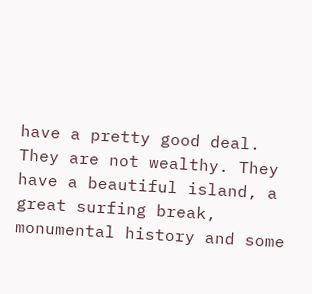have a pretty good deal. They are not wealthy. They have a beautiful island, a great surfing break, monumental history and some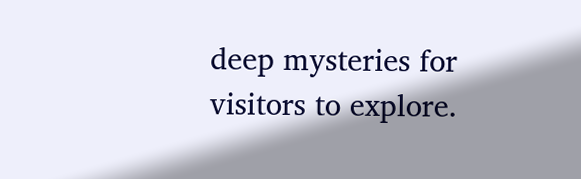deep mysteries for visitors to explore.